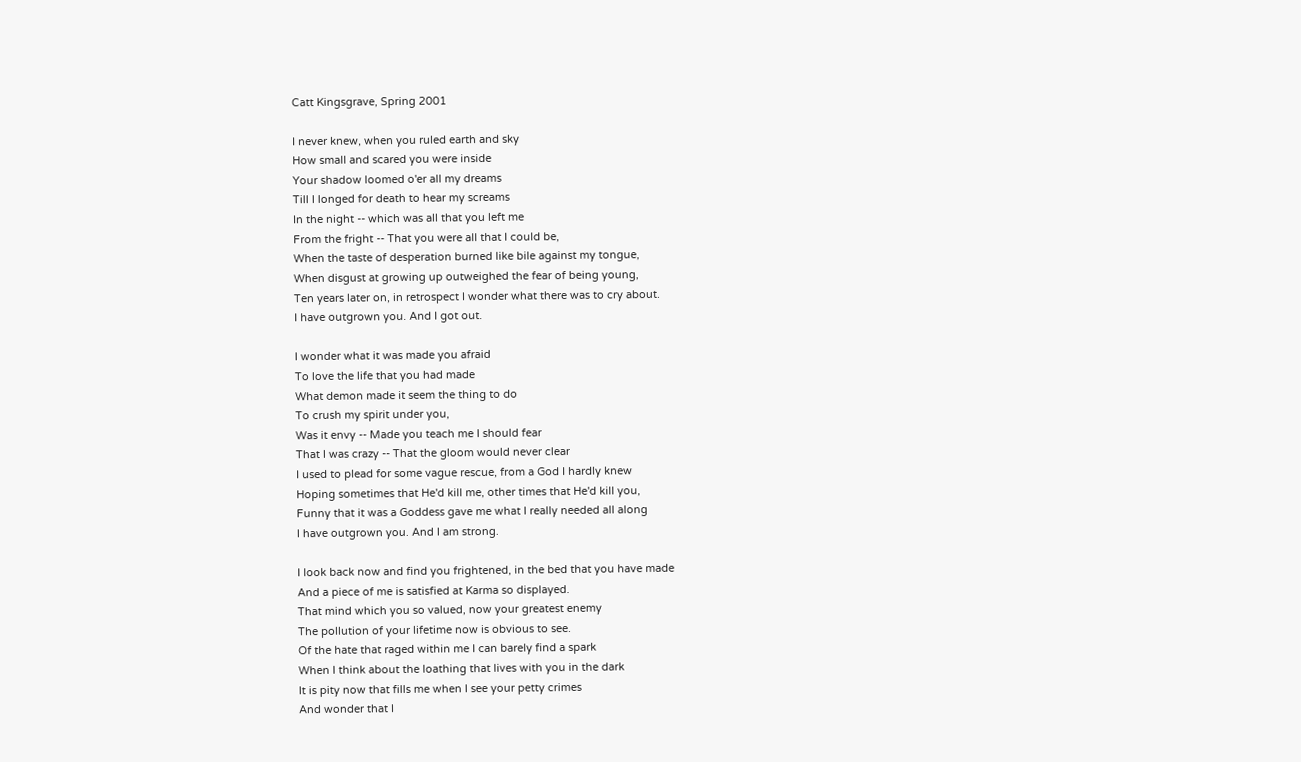Catt Kingsgrave, Spring 2001

I never knew, when you ruled earth and sky
How small and scared you were inside
Your shadow loomed o'er all my dreams
Till I longed for death to hear my screams
In the night -- which was all that you left me
From the fright -- That you were all that I could be,
When the taste of desperation burned like bile against my tongue,
When disgust at growing up outweighed the fear of being young,
Ten years later on, in retrospect I wonder what there was to cry about.
I have outgrown you. And I got out.

I wonder what it was made you afraid
To love the life that you had made
What demon made it seem the thing to do
To crush my spirit under you,
Was it envy -- Made you teach me I should fear
That I was crazy -- That the gloom would never clear
I used to plead for some vague rescue, from a God I hardly knew
Hoping sometimes that He'd kill me, other times that He'd kill you,
Funny that it was a Goddess gave me what I really needed all along
I have outgrown you. And I am strong.

I look back now and find you frightened, in the bed that you have made
And a piece of me is satisfied at Karma so displayed.
That mind which you so valued, now your greatest enemy
The pollution of your lifetime now is obvious to see.
Of the hate that raged within me I can barely find a spark
When I think about the loathing that lives with you in the dark
It is pity now that fills me when I see your petty crimes
And wonder that I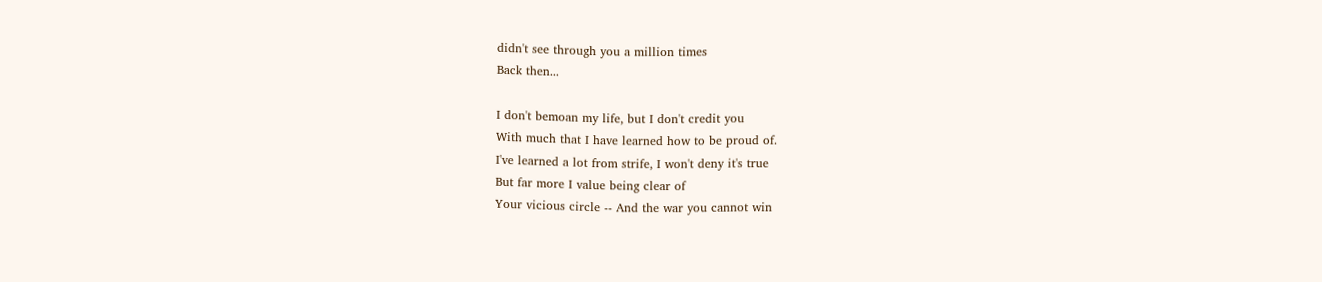didn't see through you a million times
Back then...

I don't bemoan my life, but I don't credit you
With much that I have learned how to be proud of.
I've learned a lot from strife, I won't deny it's true
But far more I value being clear of
Your vicious circle -- And the war you cannot win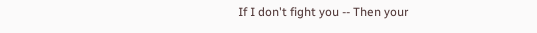If I don't fight you -- Then your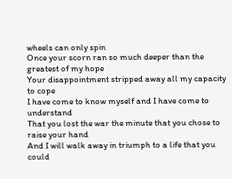wheels can only spin
Once your scorn ran so much deeper than the greatest of my hope
Your disappointment stripped away all my capacity to cope
I have come to know myself and I have come to understand
That you lost the war the minute that you chose to raise your hand
And I will walk away in triumph to a life that you could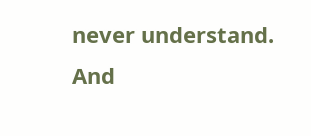never understand.
And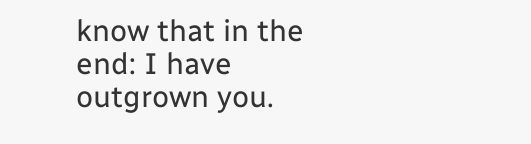know that in the end: I have outgrown you.